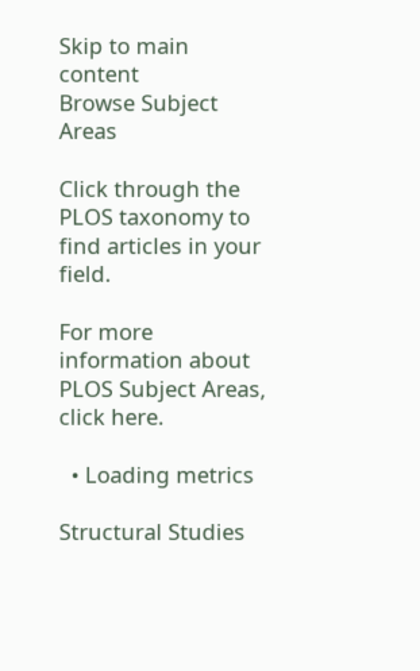Skip to main content
Browse Subject Areas

Click through the PLOS taxonomy to find articles in your field.

For more information about PLOS Subject Areas, click here.

  • Loading metrics

Structural Studies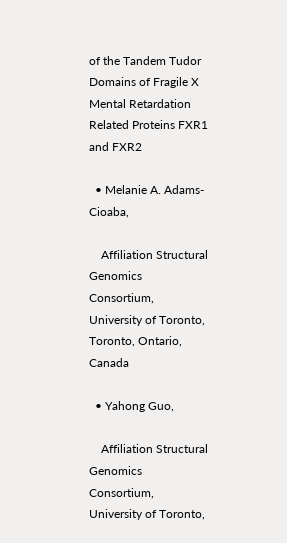of the Tandem Tudor Domains of Fragile X Mental Retardation Related Proteins FXR1 and FXR2

  • Melanie A. Adams-Cioaba,

    Affiliation Structural Genomics Consortium, University of Toronto, Toronto, Ontario, Canada

  • Yahong Guo,

    Affiliation Structural Genomics Consortium, University of Toronto,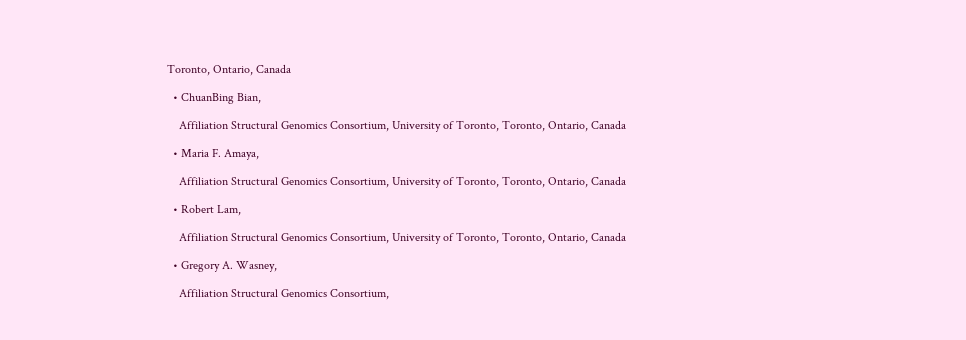Toronto, Ontario, Canada

  • ChuanBing Bian,

    Affiliation Structural Genomics Consortium, University of Toronto, Toronto, Ontario, Canada

  • Maria F. Amaya,

    Affiliation Structural Genomics Consortium, University of Toronto, Toronto, Ontario, Canada

  • Robert Lam,

    Affiliation Structural Genomics Consortium, University of Toronto, Toronto, Ontario, Canada

  • Gregory A. Wasney,

    Affiliation Structural Genomics Consortium,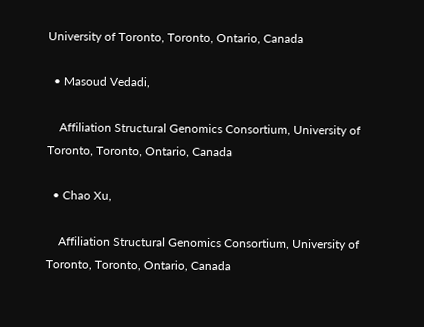University of Toronto, Toronto, Ontario, Canada

  • Masoud Vedadi,

    Affiliation Structural Genomics Consortium, University of Toronto, Toronto, Ontario, Canada

  • Chao Xu,

    Affiliation Structural Genomics Consortium, University of Toronto, Toronto, Ontario, Canada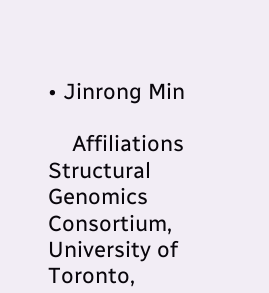• Jinrong Min

    Affiliations Structural Genomics Consortium, University of Toronto,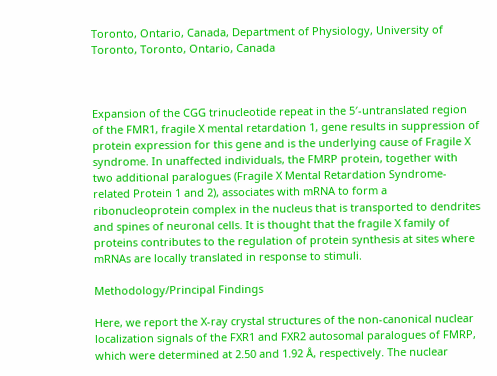Toronto, Ontario, Canada, Department of Physiology, University of Toronto, Toronto, Ontario, Canada



Expansion of the CGG trinucleotide repeat in the 5′-untranslated region of the FMR1, fragile X mental retardation 1, gene results in suppression of protein expression for this gene and is the underlying cause of Fragile X syndrome. In unaffected individuals, the FMRP protein, together with two additional paralogues (Fragile X Mental Retardation Syndrome-related Protein 1 and 2), associates with mRNA to form a ribonucleoprotein complex in the nucleus that is transported to dendrites and spines of neuronal cells. It is thought that the fragile X family of proteins contributes to the regulation of protein synthesis at sites where mRNAs are locally translated in response to stimuli.

Methodology/Principal Findings

Here, we report the X-ray crystal structures of the non-canonical nuclear localization signals of the FXR1 and FXR2 autosomal paralogues of FMRP, which were determined at 2.50 and 1.92 Å, respectively. The nuclear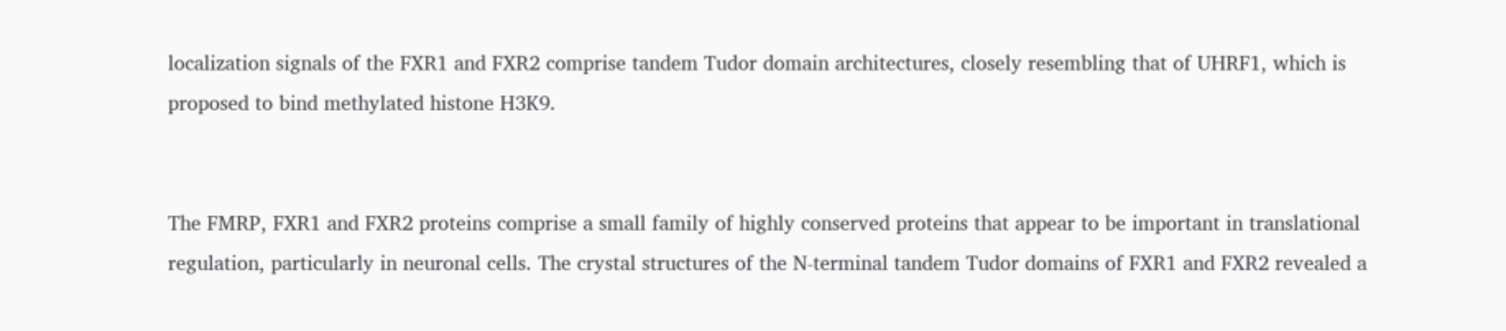localization signals of the FXR1 and FXR2 comprise tandem Tudor domain architectures, closely resembling that of UHRF1, which is proposed to bind methylated histone H3K9.


The FMRP, FXR1 and FXR2 proteins comprise a small family of highly conserved proteins that appear to be important in translational regulation, particularly in neuronal cells. The crystal structures of the N-terminal tandem Tudor domains of FXR1 and FXR2 revealed a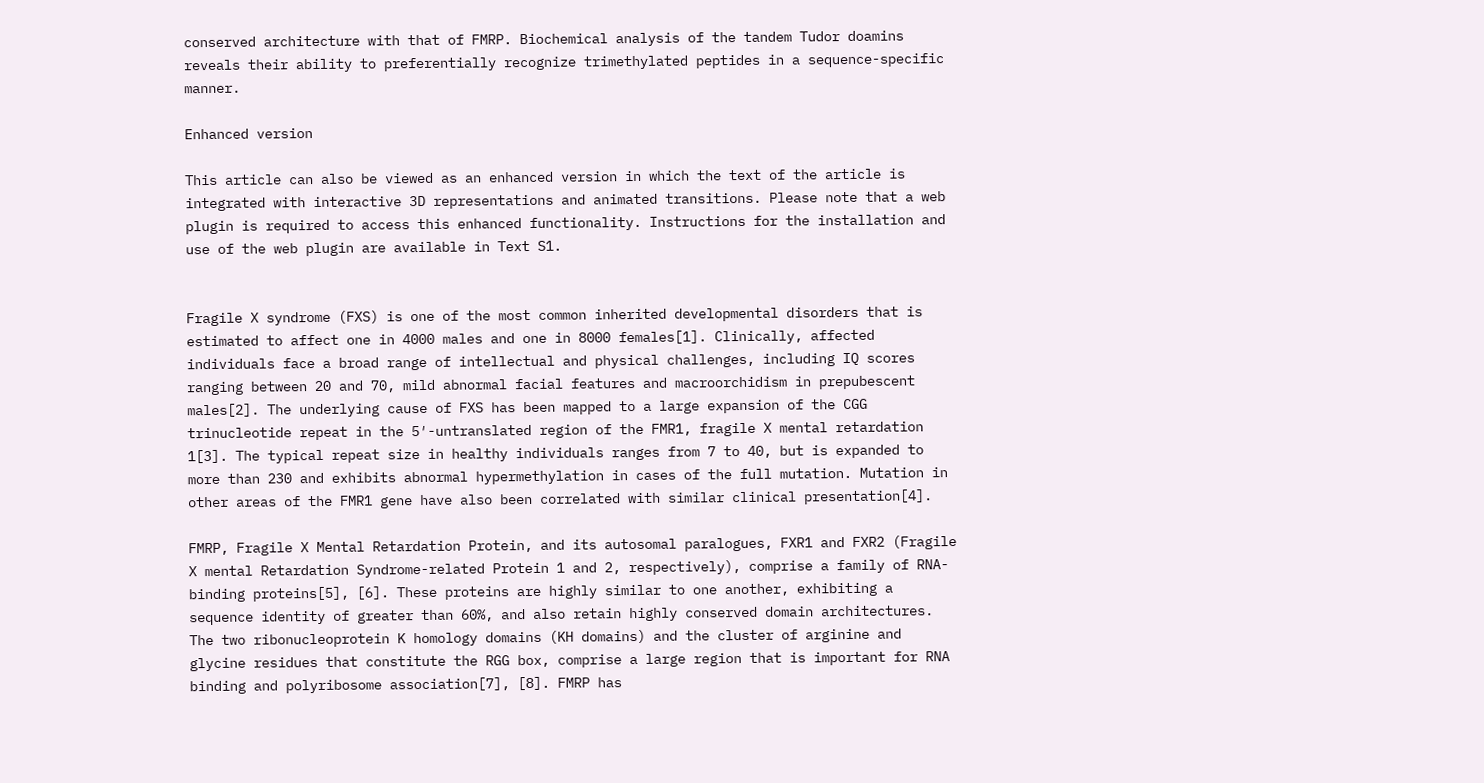conserved architecture with that of FMRP. Biochemical analysis of the tandem Tudor doamins reveals their ability to preferentially recognize trimethylated peptides in a sequence-specific manner.

Enhanced version

This article can also be viewed as an enhanced version in which the text of the article is integrated with interactive 3D representations and animated transitions. Please note that a web plugin is required to access this enhanced functionality. Instructions for the installation and use of the web plugin are available in Text S1.


Fragile X syndrome (FXS) is one of the most common inherited developmental disorders that is estimated to affect one in 4000 males and one in 8000 females[1]. Clinically, affected individuals face a broad range of intellectual and physical challenges, including IQ scores ranging between 20 and 70, mild abnormal facial features and macroorchidism in prepubescent males[2]. The underlying cause of FXS has been mapped to a large expansion of the CGG trinucleotide repeat in the 5′-untranslated region of the FMR1, fragile X mental retardation 1[3]. The typical repeat size in healthy individuals ranges from 7 to 40, but is expanded to more than 230 and exhibits abnormal hypermethylation in cases of the full mutation. Mutation in other areas of the FMR1 gene have also been correlated with similar clinical presentation[4].

FMRP, Fragile X Mental Retardation Protein, and its autosomal paralogues, FXR1 and FXR2 (Fragile X mental Retardation Syndrome-related Protein 1 and 2, respectively), comprise a family of RNA-binding proteins[5], [6]. These proteins are highly similar to one another, exhibiting a sequence identity of greater than 60%, and also retain highly conserved domain architectures. The two ribonucleoprotein K homology domains (KH domains) and the cluster of arginine and glycine residues that constitute the RGG box, comprise a large region that is important for RNA binding and polyribosome association[7], [8]. FMRP has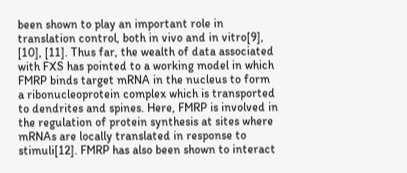been shown to play an important role in translation control, both in vivo and in vitro[9], [10], [11]. Thus far, the wealth of data associated with FXS has pointed to a working model in which FMRP binds target mRNA in the nucleus to form a ribonucleoprotein complex which is transported to dendrites and spines. Here, FMRP is involved in the regulation of protein synthesis at sites where mRNAs are locally translated in response to stimuli[12]. FMRP has also been shown to interact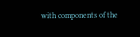with components of the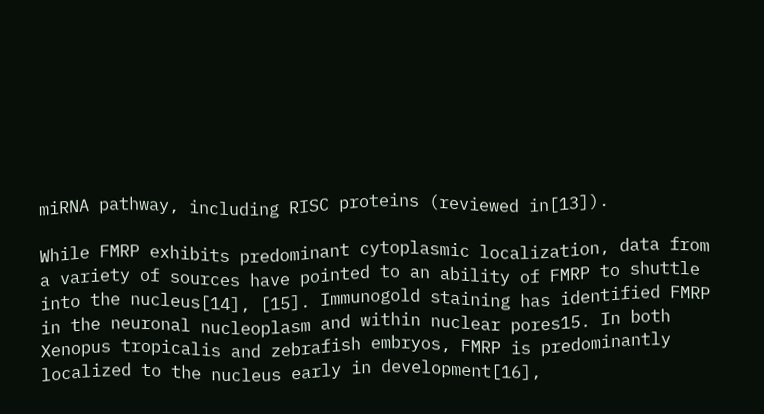miRNA pathway, including RISC proteins (reviewed in[13]).

While FMRP exhibits predominant cytoplasmic localization, data from a variety of sources have pointed to an ability of FMRP to shuttle into the nucleus[14], [15]. Immunogold staining has identified FMRP in the neuronal nucleoplasm and within nuclear pores15. In both Xenopus tropicalis and zebrafish embryos, FMRP is predominantly localized to the nucleus early in development[16],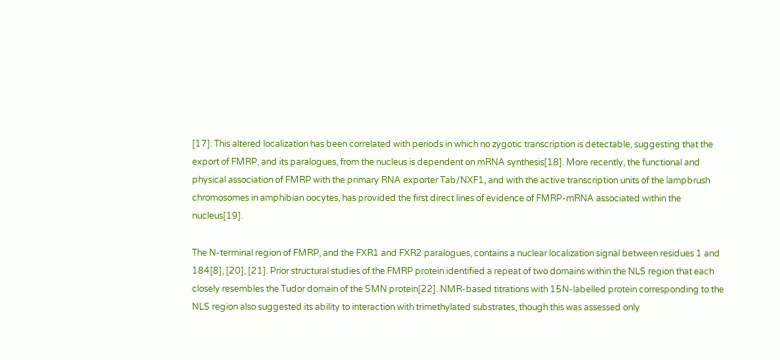[17]. This altered localization has been correlated with periods in which no zygotic transcription is detectable, suggesting that the export of FMRP, and its paralogues, from the nucleus is dependent on mRNA synthesis[18]. More recently, the functional and physical association of FMRP with the primary RNA exporter Tab/NXF1, and with the active transcription units of the lampbrush chromosomes in amphibian oocytes, has provided the first direct lines of evidence of FMRP-mRNA associated within the nucleus[19].

The N-terminal region of FMRP, and the FXR1 and FXR2 paralogues, contains a nuclear localization signal between residues 1 and 184[8], [20], [21]. Prior structural studies of the FMRP protein identified a repeat of two domains within the NLS region that each closely resembles the Tudor domain of the SMN protein[22]. NMR-based titrations with 15N-labelled protein corresponding to the NLS region also suggested its ability to interaction with trimethylated substrates, though this was assessed only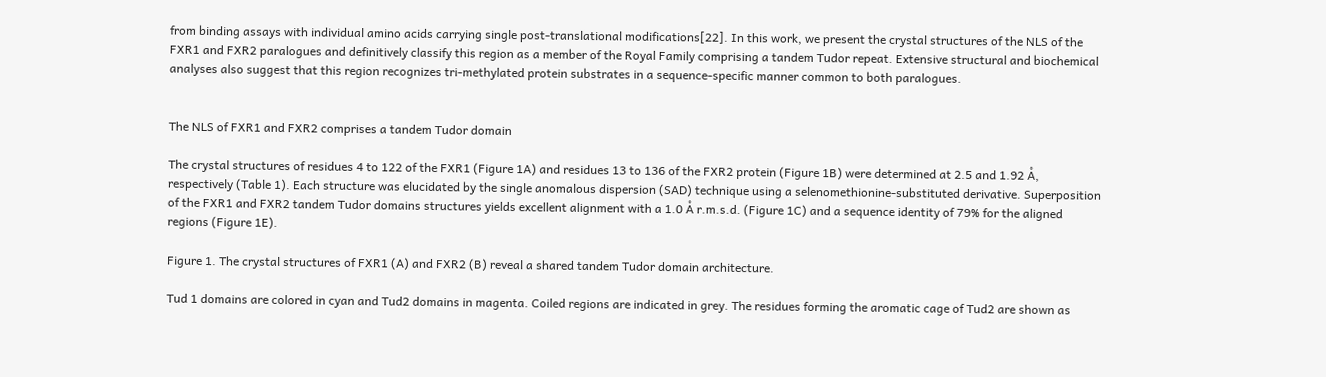from binding assays with individual amino acids carrying single post-translational modifications[22]. In this work, we present the crystal structures of the NLS of the FXR1 and FXR2 paralogues and definitively classify this region as a member of the Royal Family comprising a tandem Tudor repeat. Extensive structural and biochemical analyses also suggest that this region recognizes tri-methylated protein substrates in a sequence-specific manner common to both paralogues.


The NLS of FXR1 and FXR2 comprises a tandem Tudor domain

The crystal structures of residues 4 to 122 of the FXR1 (Figure 1A) and residues 13 to 136 of the FXR2 protein (Figure 1B) were determined at 2.5 and 1.92 Å, respectively (Table 1). Each structure was elucidated by the single anomalous dispersion (SAD) technique using a selenomethionine-substituted derivative. Superposition of the FXR1 and FXR2 tandem Tudor domains structures yields excellent alignment with a 1.0 Å r.m.s.d. (Figure 1C) and a sequence identity of 79% for the aligned regions (Figure 1E).

Figure 1. The crystal structures of FXR1 (A) and FXR2 (B) reveal a shared tandem Tudor domain architecture.

Tud 1 domains are colored in cyan and Tud2 domains in magenta. Coiled regions are indicated in grey. The residues forming the aromatic cage of Tud2 are shown as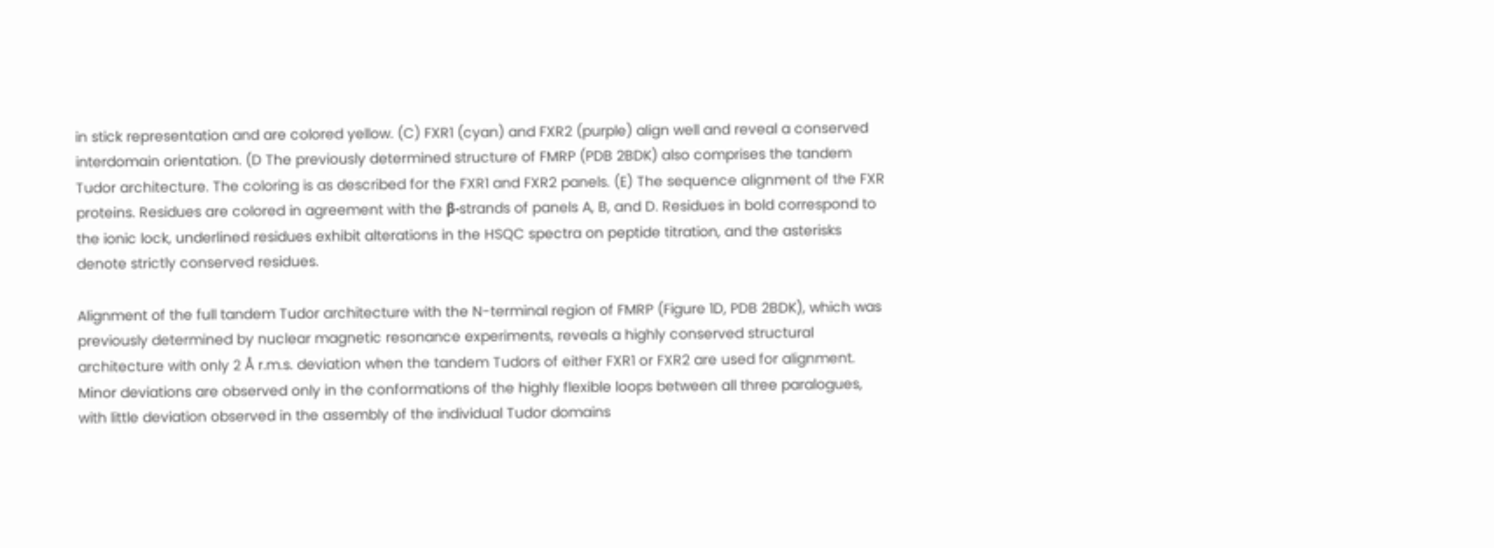in stick representation and are colored yellow. (C) FXR1 (cyan) and FXR2 (purple) align well and reveal a conserved interdomain orientation. (D The previously determined structure of FMRP (PDB 2BDK) also comprises the tandem Tudor architecture. The coloring is as described for the FXR1 and FXR2 panels. (E) The sequence alignment of the FXR proteins. Residues are colored in agreement with the β-strands of panels A, B, and D. Residues in bold correspond to the ionic lock, underlined residues exhibit alterations in the HSQC spectra on peptide titration, and the asterisks denote strictly conserved residues.

Alignment of the full tandem Tudor architecture with the N-terminal region of FMRP (Figure 1D, PDB 2BDK), which was previously determined by nuclear magnetic resonance experiments, reveals a highly conserved structural architecture with only 2 Å r.m.s. deviation when the tandem Tudors of either FXR1 or FXR2 are used for alignment. Minor deviations are observed only in the conformations of the highly flexible loops between all three paralogues, with little deviation observed in the assembly of the individual Tudor domains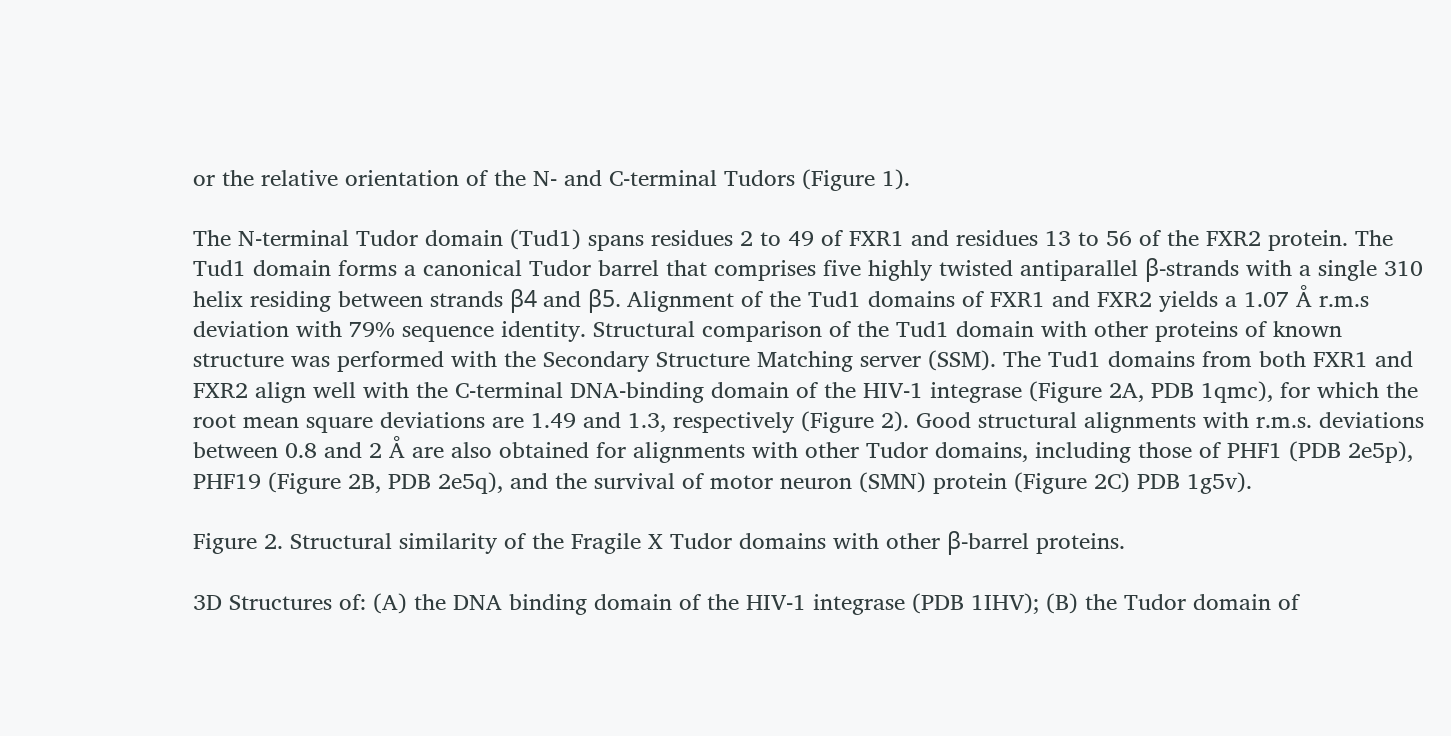or the relative orientation of the N- and C-terminal Tudors (Figure 1).

The N-terminal Tudor domain (Tud1) spans residues 2 to 49 of FXR1 and residues 13 to 56 of the FXR2 protein. The Tud1 domain forms a canonical Tudor barrel that comprises five highly twisted antiparallel β-strands with a single 310 helix residing between strands β4 and β5. Alignment of the Tud1 domains of FXR1 and FXR2 yields a 1.07 Å r.m.s deviation with 79% sequence identity. Structural comparison of the Tud1 domain with other proteins of known structure was performed with the Secondary Structure Matching server (SSM). The Tud1 domains from both FXR1 and FXR2 align well with the C-terminal DNA-binding domain of the HIV-1 integrase (Figure 2A, PDB 1qmc), for which the root mean square deviations are 1.49 and 1.3, respectively (Figure 2). Good structural alignments with r.m.s. deviations between 0.8 and 2 Å are also obtained for alignments with other Tudor domains, including those of PHF1 (PDB 2e5p), PHF19 (Figure 2B, PDB 2e5q), and the survival of motor neuron (SMN) protein (Figure 2C) PDB 1g5v).

Figure 2. Structural similarity of the Fragile X Tudor domains with other β-barrel proteins.

3D Structures of: (A) the DNA binding domain of the HIV-1 integrase (PDB 1IHV); (B) the Tudor domain of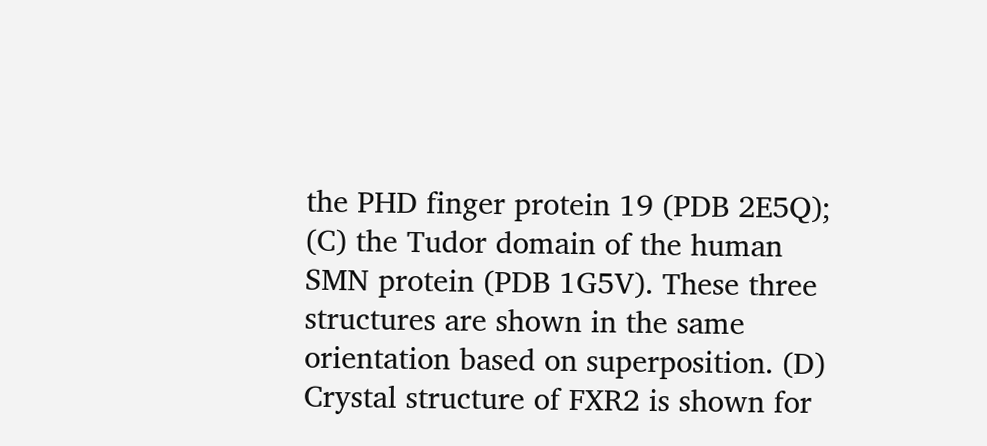the PHD finger protein 19 (PDB 2E5Q); (C) the Tudor domain of the human SMN protein (PDB 1G5V). These three structures are shown in the same orientation based on superposition. (D) Crystal structure of FXR2 is shown for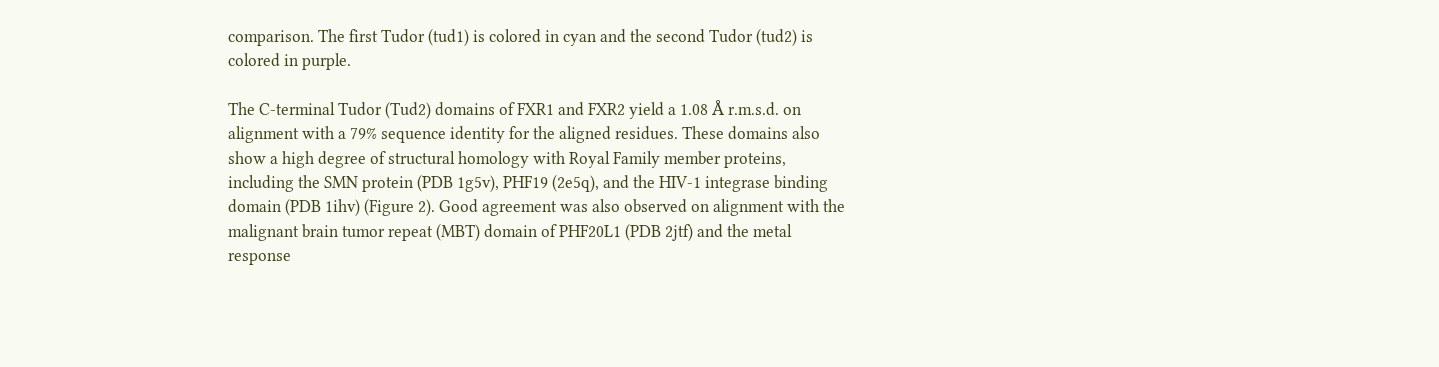comparison. The first Tudor (tud1) is colored in cyan and the second Tudor (tud2) is colored in purple.

The C-terminal Tudor (Tud2) domains of FXR1 and FXR2 yield a 1.08 Å r.m.s.d. on alignment with a 79% sequence identity for the aligned residues. These domains also show a high degree of structural homology with Royal Family member proteins, including the SMN protein (PDB 1g5v), PHF19 (2e5q), and the HIV-1 integrase binding domain (PDB 1ihv) (Figure 2). Good agreement was also observed on alignment with the malignant brain tumor repeat (MBT) domain of PHF20L1 (PDB 2jtf) and the metal response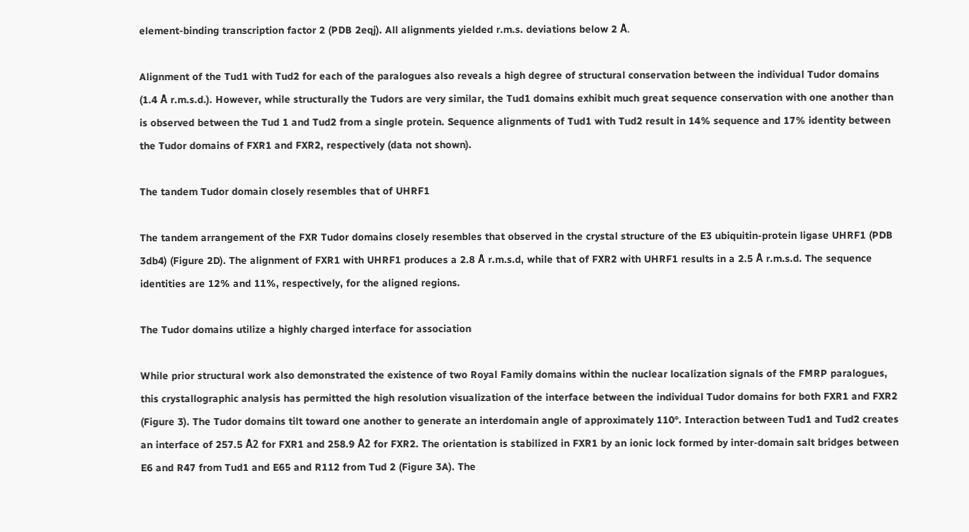element-binding transcription factor 2 (PDB 2eqj). All alignments yielded r.m.s. deviations below 2 Å.

Alignment of the Tud1 with Tud2 for each of the paralogues also reveals a high degree of structural conservation between the individual Tudor domains (1.4 Å r.m.s.d.). However, while structurally the Tudors are very similar, the Tud1 domains exhibit much great sequence conservation with one another than is observed between the Tud 1 and Tud2 from a single protein. Sequence alignments of Tud1 with Tud2 result in 14% sequence and 17% identity between the Tudor domains of FXR1 and FXR2, respectively (data not shown).

The tandem Tudor domain closely resembles that of UHRF1

The tandem arrangement of the FXR Tudor domains closely resembles that observed in the crystal structure of the E3 ubiquitin-protein ligase UHRF1 (PDB 3db4) (Figure 2D). The alignment of FXR1 with UHRF1 produces a 2.8 Å r.m.s.d, while that of FXR2 with UHRF1 results in a 2.5 Å r.m.s.d. The sequence identities are 12% and 11%, respectively, for the aligned regions.

The Tudor domains utilize a highly charged interface for association

While prior structural work also demonstrated the existence of two Royal Family domains within the nuclear localization signals of the FMRP paralogues, this crystallographic analysis has permitted the high resolution visualization of the interface between the individual Tudor domains for both FXR1 and FXR2 (Figure 3). The Tudor domains tilt toward one another to generate an interdomain angle of approximately 110°. Interaction between Tud1 and Tud2 creates an interface of 257.5 Å2 for FXR1 and 258.9 Å2 for FXR2. The orientation is stabilized in FXR1 by an ionic lock formed by inter-domain salt bridges between E6 and R47 from Tud1 and E65 and R112 from Tud 2 (Figure 3A). The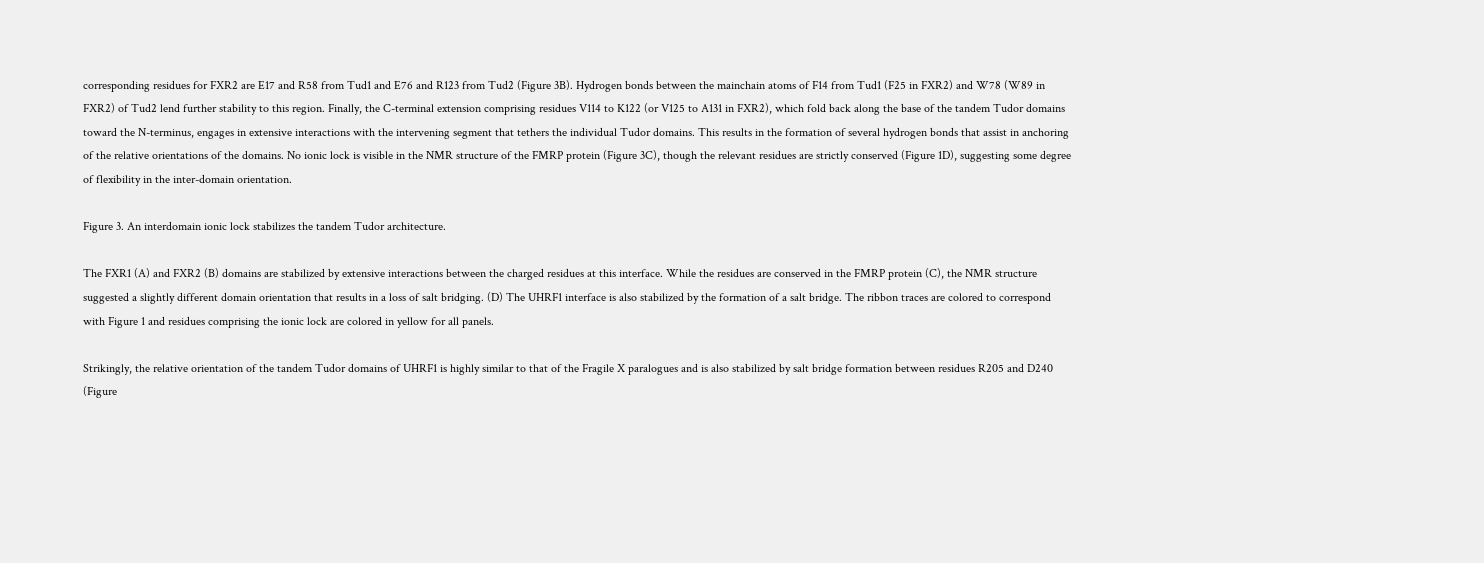corresponding residues for FXR2 are E17 and R58 from Tud1 and E76 and R123 from Tud2 (Figure 3B). Hydrogen bonds between the mainchain atoms of F14 from Tud1 (F25 in FXR2) and W78 (W89 in FXR2) of Tud2 lend further stability to this region. Finally, the C-terminal extension comprising residues V114 to K122 (or V125 to A131 in FXR2), which fold back along the base of the tandem Tudor domains toward the N-terminus, engages in extensive interactions with the intervening segment that tethers the individual Tudor domains. This results in the formation of several hydrogen bonds that assist in anchoring of the relative orientations of the domains. No ionic lock is visible in the NMR structure of the FMRP protein (Figure 3C), though the relevant residues are strictly conserved (Figure 1D), suggesting some degree of flexibility in the inter-domain orientation.

Figure 3. An interdomain ionic lock stabilizes the tandem Tudor architecture.

The FXR1 (A) and FXR2 (B) domains are stabilized by extensive interactions between the charged residues at this interface. While the residues are conserved in the FMRP protein (C), the NMR structure suggested a slightly different domain orientation that results in a loss of salt bridging. (D) The UHRF1 interface is also stabilized by the formation of a salt bridge. The ribbon traces are colored to correspond with Figure 1 and residues comprising the ionic lock are colored in yellow for all panels.

Strikingly, the relative orientation of the tandem Tudor domains of UHRF1 is highly similar to that of the Fragile X paralogues and is also stabilized by salt bridge formation between residues R205 and D240 (Figure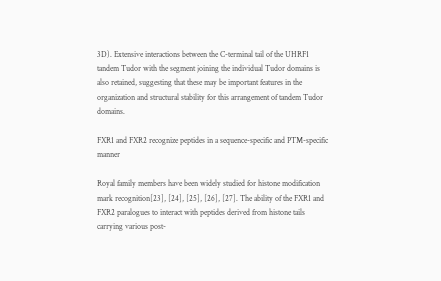3D). Extensive interactions between the C-terminal tail of the UHRF1 tandem Tudor with the segment joining the individual Tudor domains is also retained, suggesting that these may be important features in the organization and structural stability for this arrangement of tandem Tudor domains.

FXR1 and FXR2 recognize peptides in a sequence-specific and PTM-specific manner

Royal family members have been widely studied for histone modification mark recognition[23], [24], [25], [26], [27]. The ability of the FXR1 and FXR2 paralogues to interact with peptides derived from histone tails carrying various post-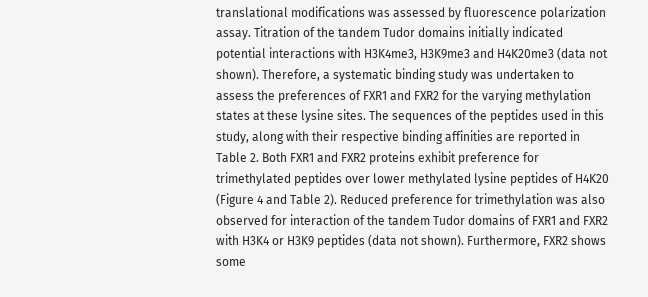translational modifications was assessed by fluorescence polarization assay. Titration of the tandem Tudor domains initially indicated potential interactions with H3K4me3, H3K9me3 and H4K20me3 (data not shown). Therefore, a systematic binding study was undertaken to assess the preferences of FXR1 and FXR2 for the varying methylation states at these lysine sites. The sequences of the peptides used in this study, along with their respective binding affinities are reported in Table 2. Both FXR1 and FXR2 proteins exhibit preference for trimethylated peptides over lower methylated lysine peptides of H4K20 (Figure 4 and Table 2). Reduced preference for trimethylation was also observed for interaction of the tandem Tudor domains of FXR1 and FXR2 with H3K4 or H3K9 peptides (data not shown). Furthermore, FXR2 shows some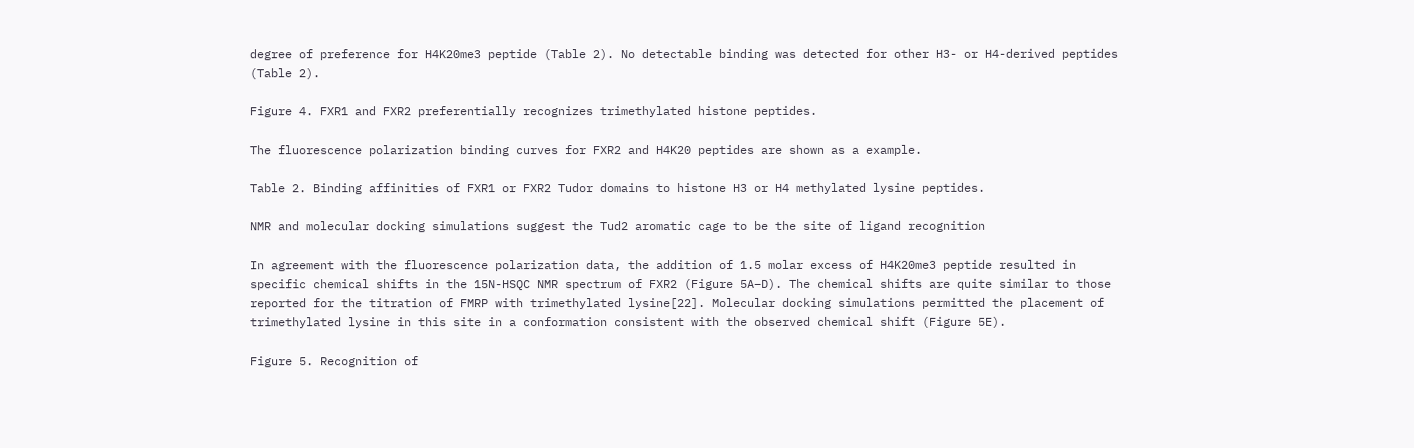degree of preference for H4K20me3 peptide (Table 2). No detectable binding was detected for other H3- or H4-derived peptides (Table 2).

Figure 4. FXR1 and FXR2 preferentially recognizes trimethylated histone peptides.

The fluorescence polarization binding curves for FXR2 and H4K20 peptides are shown as a example.

Table 2. Binding affinities of FXR1 or FXR2 Tudor domains to histone H3 or H4 methylated lysine peptides.

NMR and molecular docking simulations suggest the Tud2 aromatic cage to be the site of ligand recognition

In agreement with the fluorescence polarization data, the addition of 1.5 molar excess of H4K20me3 peptide resulted in specific chemical shifts in the 15N-HSQC NMR spectrum of FXR2 (Figure 5A–D). The chemical shifts are quite similar to those reported for the titration of FMRP with trimethylated lysine[22]. Molecular docking simulations permitted the placement of trimethylated lysine in this site in a conformation consistent with the observed chemical shift (Figure 5E).

Figure 5. Recognition of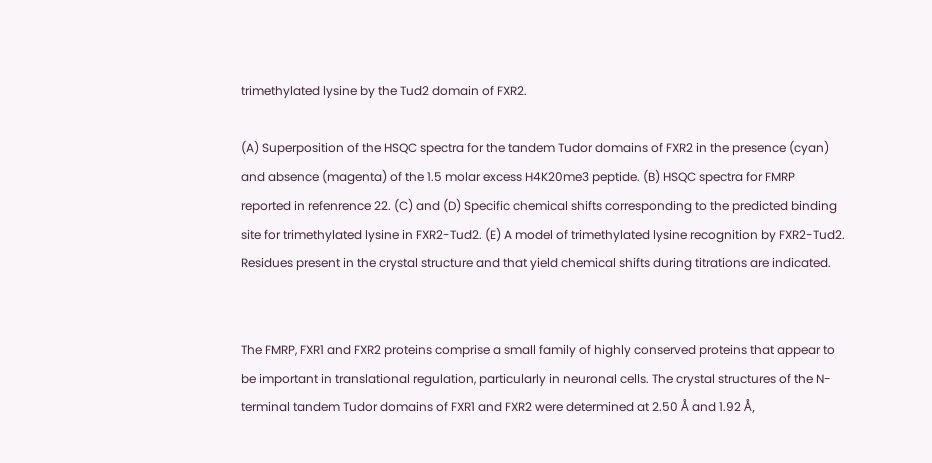trimethylated lysine by the Tud2 domain of FXR2.

(A) Superposition of the HSQC spectra for the tandem Tudor domains of FXR2 in the presence (cyan) and absence (magenta) of the 1.5 molar excess H4K20me3 peptide. (B) HSQC spectra for FMRP reported in refenrence 22. (C) and (D) Specific chemical shifts corresponding to the predicted binding site for trimethylated lysine in FXR2-Tud2. (E) A model of trimethylated lysine recognition by FXR2-Tud2. Residues present in the crystal structure and that yield chemical shifts during titrations are indicated.


The FMRP, FXR1 and FXR2 proteins comprise a small family of highly conserved proteins that appear to be important in translational regulation, particularly in neuronal cells. The crystal structures of the N-terminal tandem Tudor domains of FXR1 and FXR2 were determined at 2.50 Å and 1.92 Å,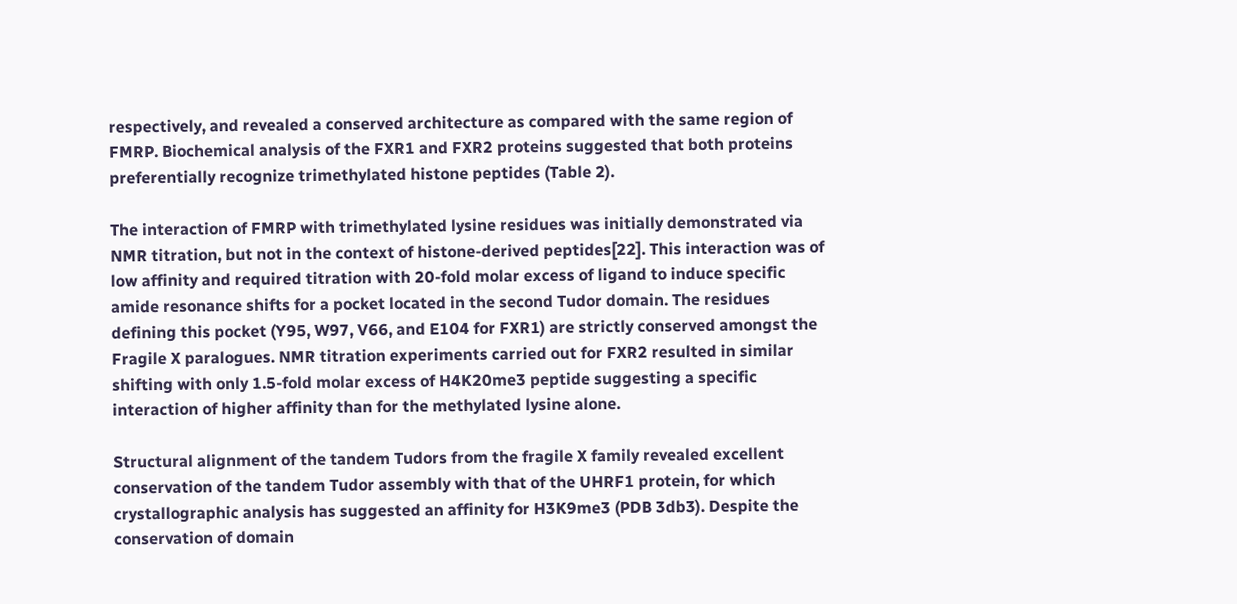respectively, and revealed a conserved architecture as compared with the same region of FMRP. Biochemical analysis of the FXR1 and FXR2 proteins suggested that both proteins preferentially recognize trimethylated histone peptides (Table 2).

The interaction of FMRP with trimethylated lysine residues was initially demonstrated via NMR titration, but not in the context of histone-derived peptides[22]. This interaction was of low affinity and required titration with 20-fold molar excess of ligand to induce specific amide resonance shifts for a pocket located in the second Tudor domain. The residues defining this pocket (Y95, W97, V66, and E104 for FXR1) are strictly conserved amongst the Fragile X paralogues. NMR titration experiments carried out for FXR2 resulted in similar shifting with only 1.5-fold molar excess of H4K20me3 peptide suggesting a specific interaction of higher affinity than for the methylated lysine alone.

Structural alignment of the tandem Tudors from the fragile X family revealed excellent conservation of the tandem Tudor assembly with that of the UHRF1 protein, for which crystallographic analysis has suggested an affinity for H3K9me3 (PDB 3db3). Despite the conservation of domain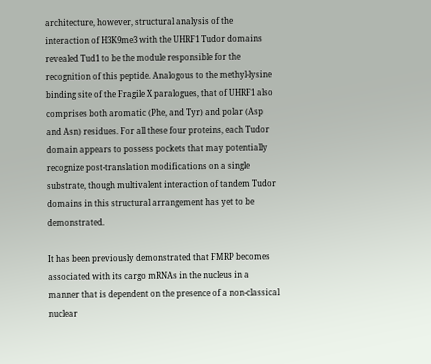architecture, however, structural analysis of the interaction of H3K9me3 with the UHRF1 Tudor domains revealed Tud1 to be the module responsible for the recognition of this peptide. Analogous to the methyl-lysine binding site of the Fragile X paralogues, that of UHRF1 also comprises both aromatic (Phe, and Tyr) and polar (Asp and Asn) residues. For all these four proteins, each Tudor domain appears to possess pockets that may potentially recognize post-translation modifications on a single substrate, though multivalent interaction of tandem Tudor domains in this structural arrangement has yet to be demonstrated.

It has been previously demonstrated that FMRP becomes associated with its cargo mRNAs in the nucleus in a manner that is dependent on the presence of a non-classical nuclear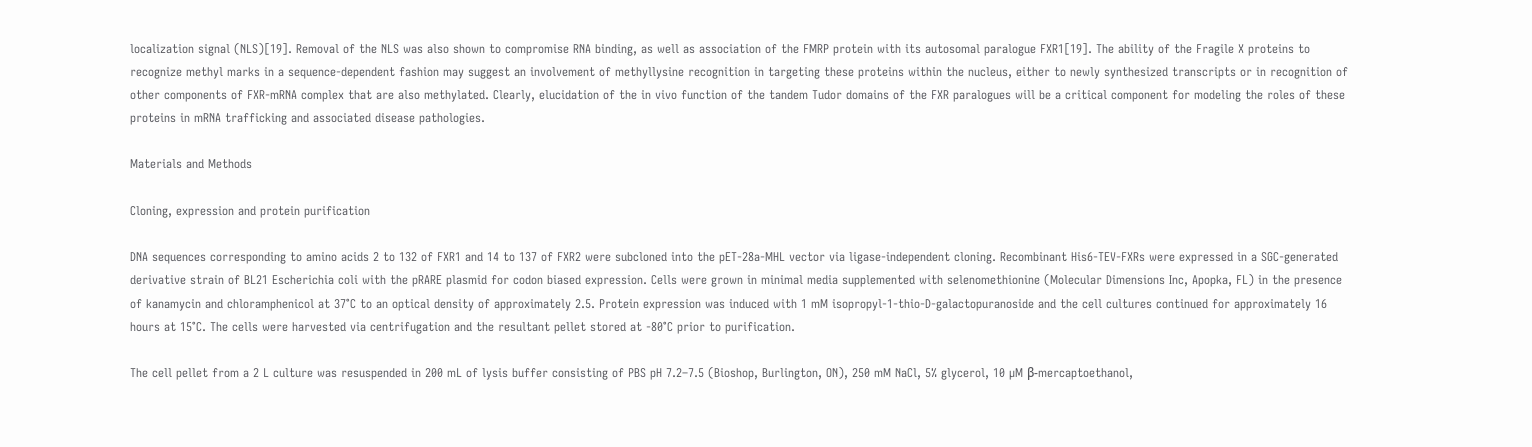localization signal (NLS)[19]. Removal of the NLS was also shown to compromise RNA binding, as well as association of the FMRP protein with its autosomal paralogue FXR1[19]. The ability of the Fragile X proteins to recognize methyl marks in a sequence-dependent fashion may suggest an involvement of methyllysine recognition in targeting these proteins within the nucleus, either to newly synthesized transcripts or in recognition of other components of FXR-mRNA complex that are also methylated. Clearly, elucidation of the in vivo function of the tandem Tudor domains of the FXR paralogues will be a critical component for modeling the roles of these proteins in mRNA trafficking and associated disease pathologies.

Materials and Methods

Cloning, expression and protein purification

DNA sequences corresponding to amino acids 2 to 132 of FXR1 and 14 to 137 of FXR2 were subcloned into the pET-28a-MHL vector via ligase-independent cloning. Recombinant His6-TEV-FXRs were expressed in a SGC-generated derivative strain of BL21 Escherichia coli with the pRARE plasmid for codon biased expression. Cells were grown in minimal media supplemented with selenomethionine (Molecular Dimensions Inc, Apopka, FL) in the presence of kanamycin and chloramphenicol at 37°C to an optical density of approximately 2.5. Protein expression was induced with 1 mM isopropyl-1-thio-D-galactopuranoside and the cell cultures continued for approximately 16 hours at 15°C. The cells were harvested via centrifugation and the resultant pellet stored at -80°C prior to purification.

The cell pellet from a 2 L culture was resuspended in 200 mL of lysis buffer consisting of PBS pH 7.2–7.5 (Bioshop, Burlington, ON), 250 mM NaCl, 5% glycerol, 10 µM β-mercaptoethanol,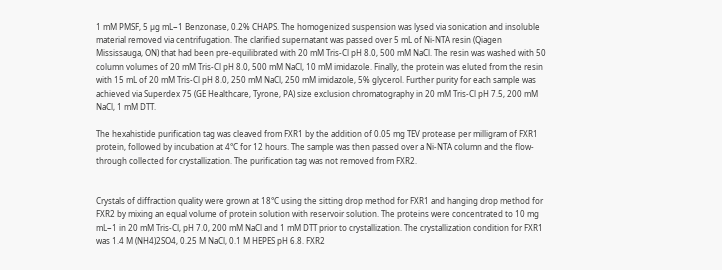1 mM PMSF, 5 µg mL−1 Benzonase, 0.2% CHAPS. The homogenized suspension was lysed via sonication and insoluble material removed via centrifugation. The clarified supernatant was passed over 5 mL of Ni-NTA resin (Qiagen Mississauga, ON) that had been pre-equilibrated with 20 mM Tris-Cl pH 8.0, 500 mM NaCl. The resin was washed with 50 column volumes of 20 mM Tris-Cl pH 8.0, 500 mM NaCl, 10 mM imidazole. Finally, the protein was eluted from the resin with 15 mL of 20 mM Tris-Cl pH 8.0, 250 mM NaCl, 250 mM imidazole, 5% glycerol. Further purity for each sample was achieved via Superdex 75 (GE Healthcare, Tyrone, PA) size exclusion chromatography in 20 mM Tris-Cl pH 7.5, 200 mM NaCl, 1 mM DTT.

The hexahistide purification tag was cleaved from FXR1 by the addition of 0.05 mg TEV protease per milligram of FXR1 protein, followed by incubation at 4°C for 12 hours. The sample was then passed over a Ni-NTA column and the flow-through collected for crystallization. The purification tag was not removed from FXR2.


Crystals of diffraction quality were grown at 18°C using the sitting drop method for FXR1 and hanging drop method for FXR2 by mixing an equal volume of protein solution with reservoir solution. The proteins were concentrated to 10 mg mL−1 in 20 mM Tris-Cl, pH 7.0, 200 mM NaCl and 1 mM DTT prior to crystallization. The crystallization condition for FXR1 was 1.4 M (NH4)2SO4, 0.25 M NaCl, 0.1 M HEPES pH 6.8. FXR2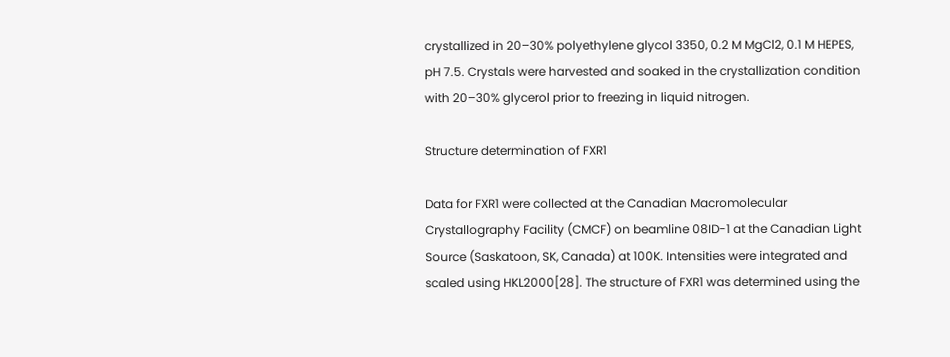crystallized in 20–30% polyethylene glycol 3350, 0.2 M MgCl2, 0.1 M HEPES, pH 7.5. Crystals were harvested and soaked in the crystallization condition with 20–30% glycerol prior to freezing in liquid nitrogen.

Structure determination of FXR1

Data for FXR1 were collected at the Canadian Macromolecular Crystallography Facility (CMCF) on beamline 08ID-1 at the Canadian Light Source (Saskatoon, SK, Canada) at 100K. Intensities were integrated and scaled using HKL2000[28]. The structure of FXR1 was determined using the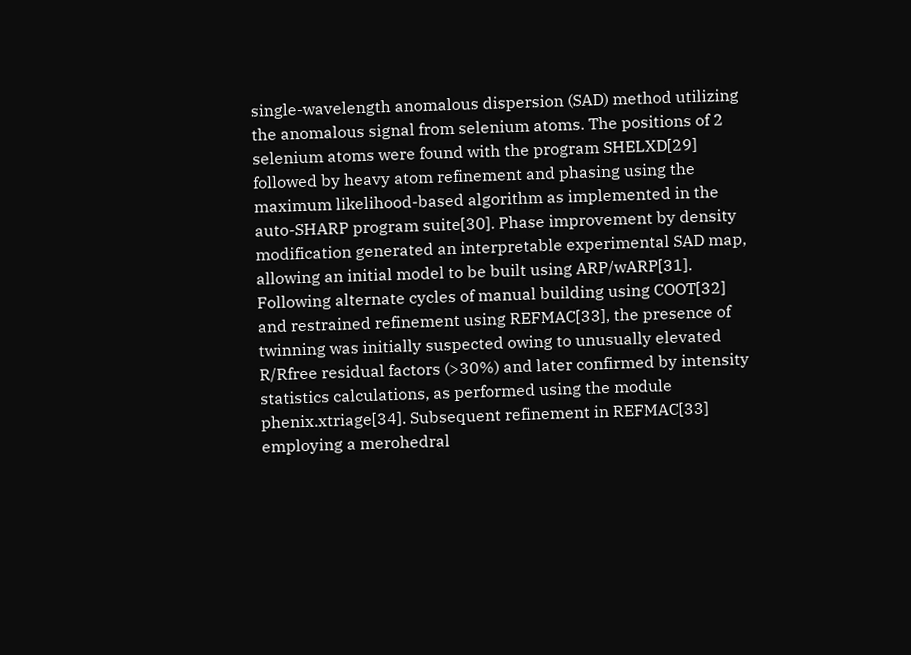single-wavelength anomalous dispersion (SAD) method utilizing the anomalous signal from selenium atoms. The positions of 2 selenium atoms were found with the program SHELXD[29] followed by heavy atom refinement and phasing using the maximum likelihood-based algorithm as implemented in the auto-SHARP program suite[30]. Phase improvement by density modification generated an interpretable experimental SAD map, allowing an initial model to be built using ARP/wARP[31]. Following alternate cycles of manual building using COOT[32] and restrained refinement using REFMAC[33], the presence of twinning was initially suspected owing to unusually elevated R/Rfree residual factors (>30%) and later confirmed by intensity statistics calculations, as performed using the module phenix.xtriage[34]. Subsequent refinement in REFMAC[33] employing a merohedral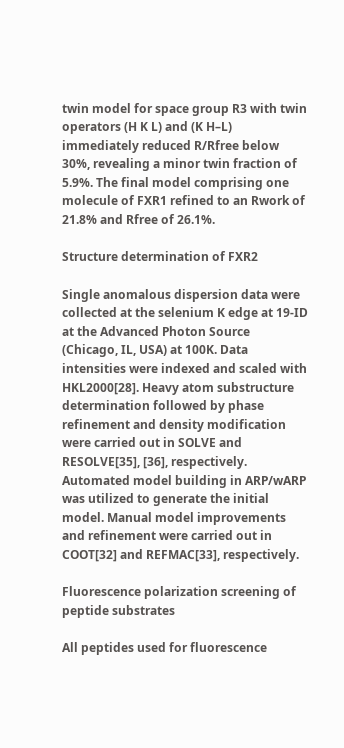twin model for space group R3 with twin operators (H K L) and (K H–L) immediately reduced R/Rfree below 30%, revealing a minor twin fraction of 5.9%. The final model comprising one molecule of FXR1 refined to an Rwork of 21.8% and Rfree of 26.1%.

Structure determination of FXR2

Single anomalous dispersion data were collected at the selenium K edge at 19-ID at the Advanced Photon Source (Chicago, IL, USA) at 100K. Data intensities were indexed and scaled with HKL2000[28]. Heavy atom substructure determination followed by phase refinement and density modification were carried out in SOLVE and RESOLVE[35], [36], respectively. Automated model building in ARP/wARP was utilized to generate the initial model. Manual model improvements and refinement were carried out in COOT[32] and REFMAC[33], respectively.

Fluorescence polarization screening of peptide substrates

All peptides used for fluorescence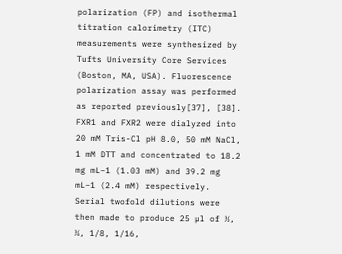polarization (FP) and isothermal titration calorimetry (ITC) measurements were synthesized by Tufts University Core Services (Boston, MA, USA). Fluorescence polarization assay was performed as reported previously[37], [38]. FXR1 and FXR2 were dialyzed into 20 mM Tris-Cl pH 8.0, 50 mM NaCl, 1 mM DTT and concentrated to 18.2 mg mL−1 (1.03 mM) and 39.2 mg mL−1 (2.4 mM) respectively. Serial twofold dilutions were then made to produce 25 µl of ½, ¼, 1/8, 1/16,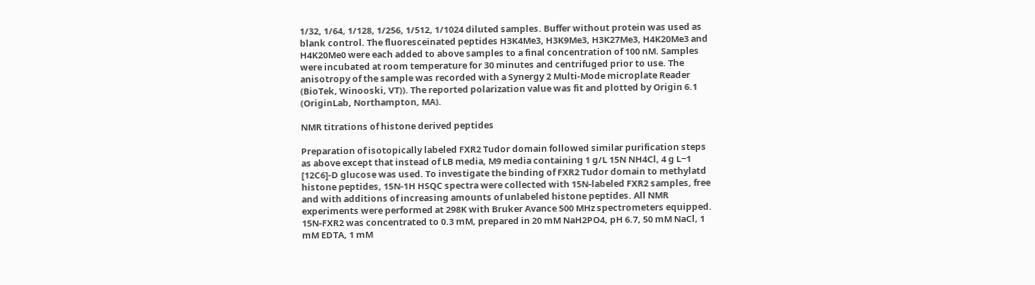1/32, 1/64, 1/128, 1/256, 1/512, 1/1024 diluted samples. Buffer without protein was used as blank control. The fluoresceinated peptides H3K4Me3, H3K9Me3, H3K27Me3, H4K20Me3 and H4K20Me0 were each added to above samples to a final concentration of 100 nM. Samples were incubated at room temperature for 30 minutes and centrifuged prior to use. The anisotropy of the sample was recorded with a Synergy 2 Multi-Mode microplate Reader (BioTek, Winooski, VT)). The reported polarization value was fit and plotted by Origin 6.1 (OriginLab, Northampton, MA).

NMR titrations of histone derived peptides

Preparation of isotopically labeled FXR2 Tudor domain followed similar purification steps as above except that instead of LB media, M9 media containing 1 g/L 15N NH4Cl, 4 g L−1 [12C6]-D glucose was used. To investigate the binding of FXR2 Tudor domain to methylatd histone peptides, 15N-1H HSQC spectra were collected with 15N-labeled FXR2 samples, free and with additions of increasing amounts of unlabeled histone peptides. All NMR experiments were performed at 298K with Bruker Avance 500 MHz spectrometers equipped. 15N-FXR2 was concentrated to 0.3 mM, prepared in 20 mM NaH2PO4, pH 6.7, 50 mM NaCl, 1 mM EDTA, 1 mM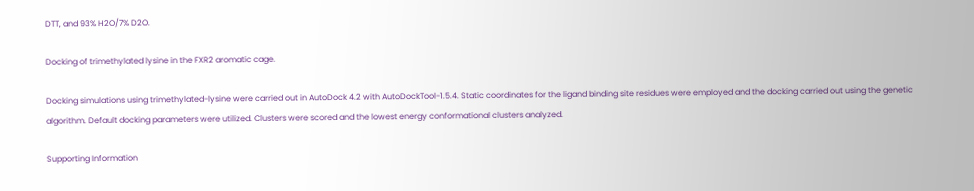DTT, and 93% H2O/7% D2O.

Docking of trimethylated lysine in the FXR2 aromatic cage.

Docking simulations using trimethylated-lysine were carried out in AutoDock 4.2 with AutoDockTool-1.5.4. Static coordinates for the ligand binding site residues were employed and the docking carried out using the genetic algorithm. Default docking parameters were utilized. Clusters were scored and the lowest energy conformational clusters analyzed.

Supporting Information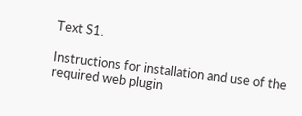Text S1.

Instructions for installation and use of the required web plugin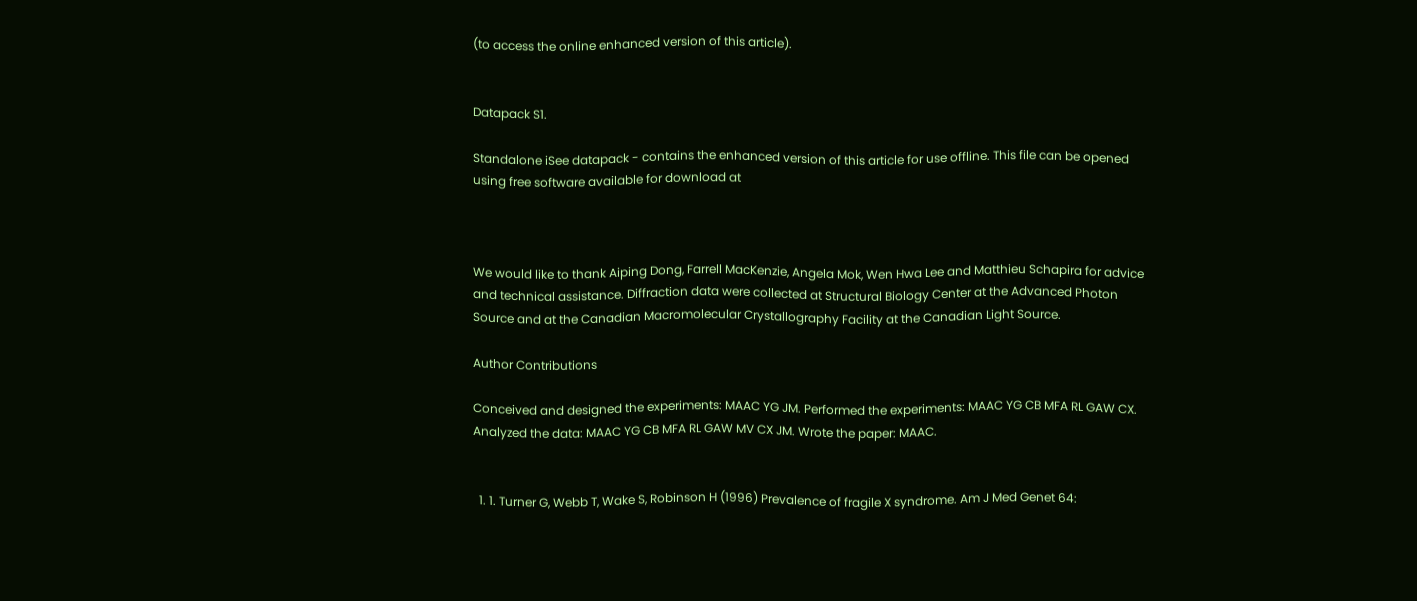(to access the online enhanced version of this article).


Datapack S1.

Standalone iSee datapack - contains the enhanced version of this article for use offline. This file can be opened using free software available for download at



We would like to thank Aiping Dong, Farrell MacKenzie, Angela Mok, Wen Hwa Lee and Matthieu Schapira for advice and technical assistance. Diffraction data were collected at Structural Biology Center at the Advanced Photon Source and at the Canadian Macromolecular Crystallography Facility at the Canadian Light Source.

Author Contributions

Conceived and designed the experiments: MAAC YG JM. Performed the experiments: MAAC YG CB MFA RL GAW CX. Analyzed the data: MAAC YG CB MFA RL GAW MV CX JM. Wrote the paper: MAAC.


  1. 1. Turner G, Webb T, Wake S, Robinson H (1996) Prevalence of fragile X syndrome. Am J Med Genet 64: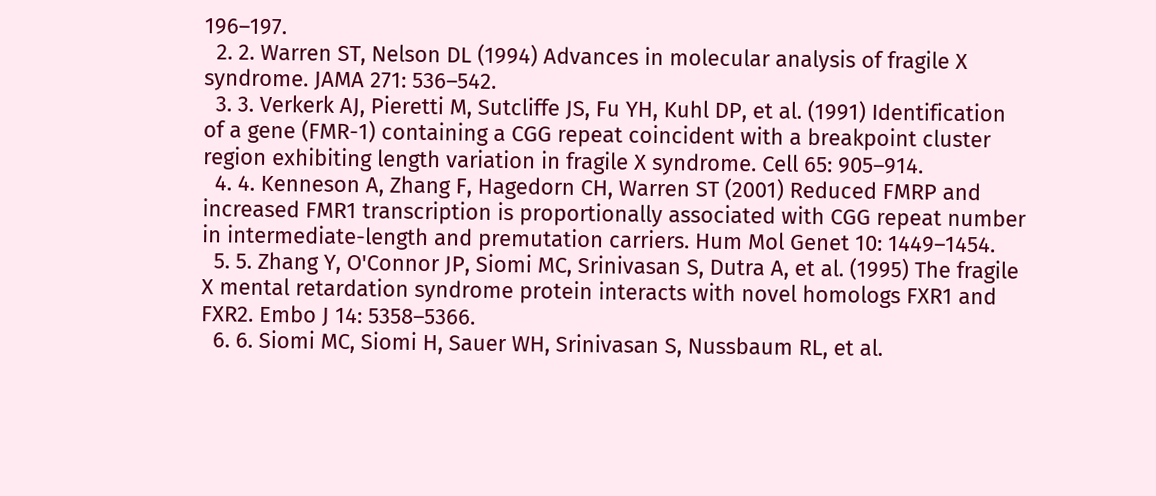196–197.
  2. 2. Warren ST, Nelson DL (1994) Advances in molecular analysis of fragile X syndrome. JAMA 271: 536–542.
  3. 3. Verkerk AJ, Pieretti M, Sutcliffe JS, Fu YH, Kuhl DP, et al. (1991) Identification of a gene (FMR-1) containing a CGG repeat coincident with a breakpoint cluster region exhibiting length variation in fragile X syndrome. Cell 65: 905–914.
  4. 4. Kenneson A, Zhang F, Hagedorn CH, Warren ST (2001) Reduced FMRP and increased FMR1 transcription is proportionally associated with CGG repeat number in intermediate-length and premutation carriers. Hum Mol Genet 10: 1449–1454.
  5. 5. Zhang Y, O'Connor JP, Siomi MC, Srinivasan S, Dutra A, et al. (1995) The fragile X mental retardation syndrome protein interacts with novel homologs FXR1 and FXR2. Embo J 14: 5358–5366.
  6. 6. Siomi MC, Siomi H, Sauer WH, Srinivasan S, Nussbaum RL, et al.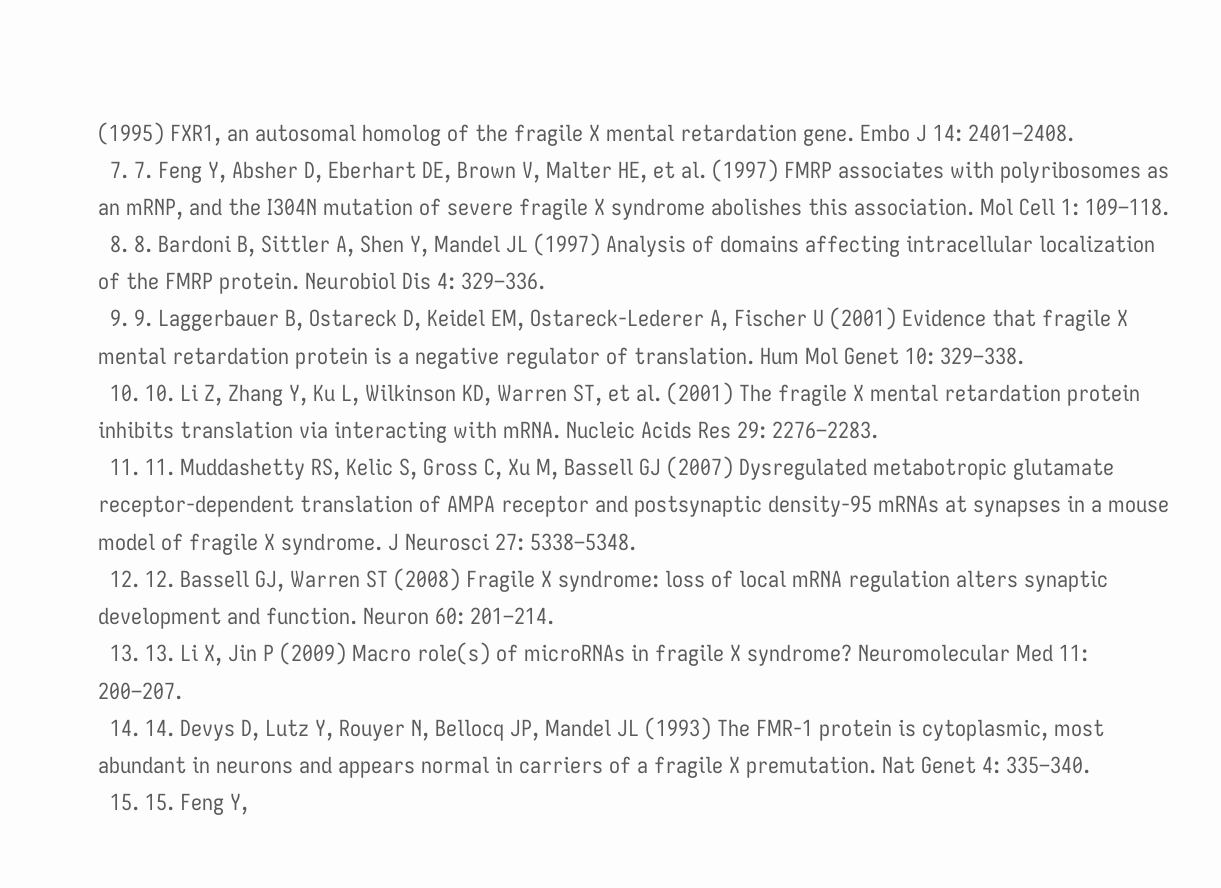(1995) FXR1, an autosomal homolog of the fragile X mental retardation gene. Embo J 14: 2401–2408.
  7. 7. Feng Y, Absher D, Eberhart DE, Brown V, Malter HE, et al. (1997) FMRP associates with polyribosomes as an mRNP, and the I304N mutation of severe fragile X syndrome abolishes this association. Mol Cell 1: 109–118.
  8. 8. Bardoni B, Sittler A, Shen Y, Mandel JL (1997) Analysis of domains affecting intracellular localization of the FMRP protein. Neurobiol Dis 4: 329–336.
  9. 9. Laggerbauer B, Ostareck D, Keidel EM, Ostareck-Lederer A, Fischer U (2001) Evidence that fragile X mental retardation protein is a negative regulator of translation. Hum Mol Genet 10: 329–338.
  10. 10. Li Z, Zhang Y, Ku L, Wilkinson KD, Warren ST, et al. (2001) The fragile X mental retardation protein inhibits translation via interacting with mRNA. Nucleic Acids Res 29: 2276–2283.
  11. 11. Muddashetty RS, Kelic S, Gross C, Xu M, Bassell GJ (2007) Dysregulated metabotropic glutamate receptor-dependent translation of AMPA receptor and postsynaptic density-95 mRNAs at synapses in a mouse model of fragile X syndrome. J Neurosci 27: 5338–5348.
  12. 12. Bassell GJ, Warren ST (2008) Fragile X syndrome: loss of local mRNA regulation alters synaptic development and function. Neuron 60: 201–214.
  13. 13. Li X, Jin P (2009) Macro role(s) of microRNAs in fragile X syndrome? Neuromolecular Med 11: 200–207.
  14. 14. Devys D, Lutz Y, Rouyer N, Bellocq JP, Mandel JL (1993) The FMR-1 protein is cytoplasmic, most abundant in neurons and appears normal in carriers of a fragile X premutation. Nat Genet 4: 335–340.
  15. 15. Feng Y,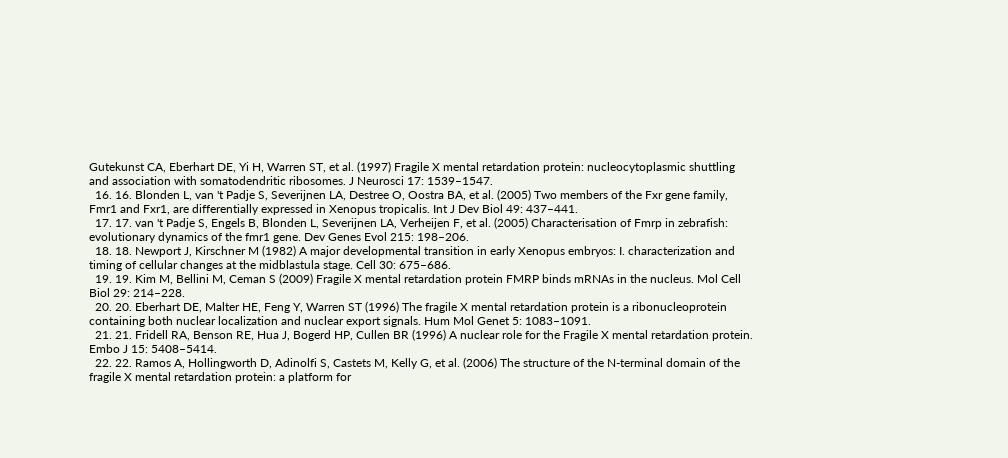Gutekunst CA, Eberhart DE, Yi H, Warren ST, et al. (1997) Fragile X mental retardation protein: nucleocytoplasmic shuttling and association with somatodendritic ribosomes. J Neurosci 17: 1539–1547.
  16. 16. Blonden L, van 't Padje S, Severijnen LA, Destree O, Oostra BA, et al. (2005) Two members of the Fxr gene family, Fmr1 and Fxr1, are differentially expressed in Xenopus tropicalis. Int J Dev Biol 49: 437–441.
  17. 17. van 't Padje S, Engels B, Blonden L, Severijnen LA, Verheijen F, et al. (2005) Characterisation of Fmrp in zebrafish: evolutionary dynamics of the fmr1 gene. Dev Genes Evol 215: 198–206.
  18. 18. Newport J, Kirschner M (1982) A major developmental transition in early Xenopus embryos: I. characterization and timing of cellular changes at the midblastula stage. Cell 30: 675–686.
  19. 19. Kim M, Bellini M, Ceman S (2009) Fragile X mental retardation protein FMRP binds mRNAs in the nucleus. Mol Cell Biol 29: 214–228.
  20. 20. Eberhart DE, Malter HE, Feng Y, Warren ST (1996) The fragile X mental retardation protein is a ribonucleoprotein containing both nuclear localization and nuclear export signals. Hum Mol Genet 5: 1083–1091.
  21. 21. Fridell RA, Benson RE, Hua J, Bogerd HP, Cullen BR (1996) A nuclear role for the Fragile X mental retardation protein. Embo J 15: 5408–5414.
  22. 22. Ramos A, Hollingworth D, Adinolfi S, Castets M, Kelly G, et al. (2006) The structure of the N-terminal domain of the fragile X mental retardation protein: a platform for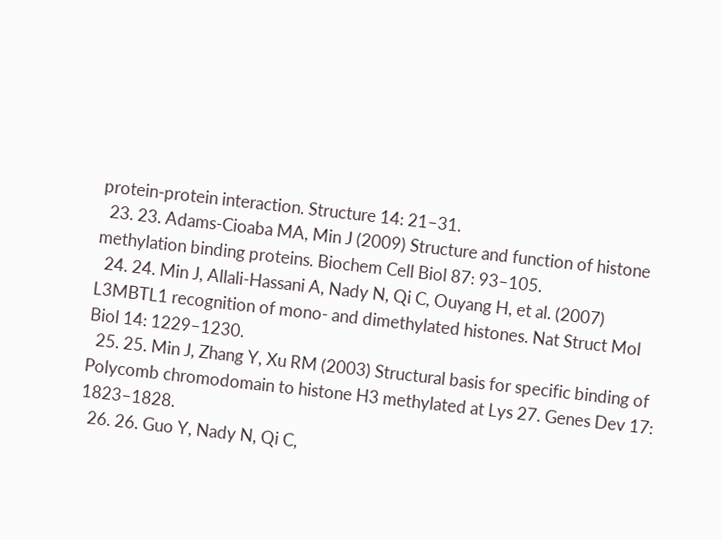protein-protein interaction. Structure 14: 21–31.
  23. 23. Adams-Cioaba MA, Min J (2009) Structure and function of histone methylation binding proteins. Biochem Cell Biol 87: 93–105.
  24. 24. Min J, Allali-Hassani A, Nady N, Qi C, Ouyang H, et al. (2007) L3MBTL1 recognition of mono- and dimethylated histones. Nat Struct Mol Biol 14: 1229–1230.
  25. 25. Min J, Zhang Y, Xu RM (2003) Structural basis for specific binding of Polycomb chromodomain to histone H3 methylated at Lys 27. Genes Dev 17: 1823–1828.
  26. 26. Guo Y, Nady N, Qi C,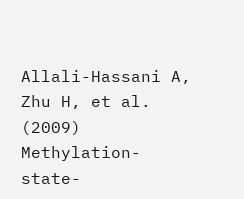Allali-Hassani A, Zhu H, et al. (2009) Methylation-state-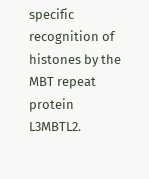specific recognition of histones by the MBT repeat protein L3MBTL2.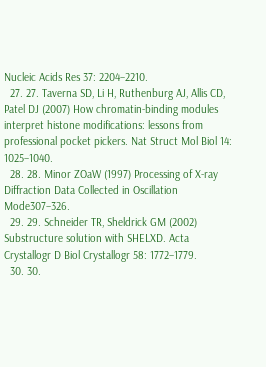Nucleic Acids Res 37: 2204–2210.
  27. 27. Taverna SD, Li H, Ruthenburg AJ, Allis CD, Patel DJ (2007) How chromatin-binding modules interpret histone modifications: lessons from professional pocket pickers. Nat Struct Mol Biol 14: 1025–1040.
  28. 28. Minor ZOaW (1997) Processing of X-ray Diffraction Data Collected in Oscillation Mode307–326.
  29. 29. Schneider TR, Sheldrick GM (2002) Substructure solution with SHELXD. Acta Crystallogr D Biol Crystallogr 58: 1772–1779.
  30. 30.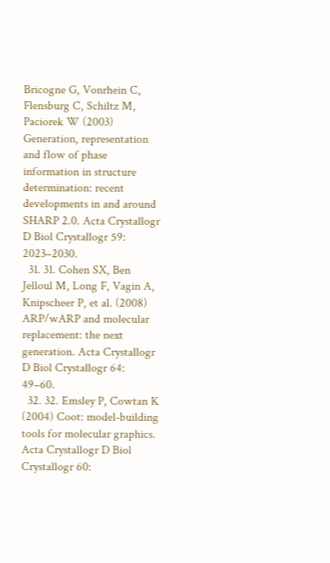Bricogne G, Vonrhein C, Flensburg C, Schiltz M, Paciorek W (2003) Generation, representation and flow of phase information in structure determination: recent developments in and around SHARP 2.0. Acta Crystallogr D Biol Crystallogr 59: 2023–2030.
  31. 31. Cohen SX, Ben Jelloul M, Long F, Vagin A, Knipscheer P, et al. (2008) ARP/wARP and molecular replacement: the next generation. Acta Crystallogr D Biol Crystallogr 64: 49–60.
  32. 32. Emsley P, Cowtan K (2004) Coot: model-building tools for molecular graphics. Acta Crystallogr D Biol Crystallogr 60: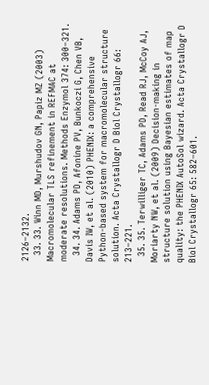2126–2132.
  33. 33. Winn MD, Murshudov GN, Papiz MZ (2003) Macromolecular TLS refinement in REFMAC at moderate resolutions. Methods Enzymol 374: 300–321.
  34. 34. Adams PD, Afonine PV, Bunkoczi G, Chen VB, Davis IW, et al. (2010) PHENIX: a comprehensive Python-based system for macromolecular structure solution. Acta Crystallogr D Biol Crystallogr 66: 213–221.
  35. 35. Terwilliger TC, Adams PD, Read RJ, McCoy AJ, Moriarty NW, et al. (2009) Decision-making in structure solution using Bayesian estimates of map quality: the PHENIX AutoSol wizard. Acta Crystallogr D Biol Crystallogr 65: 582–601.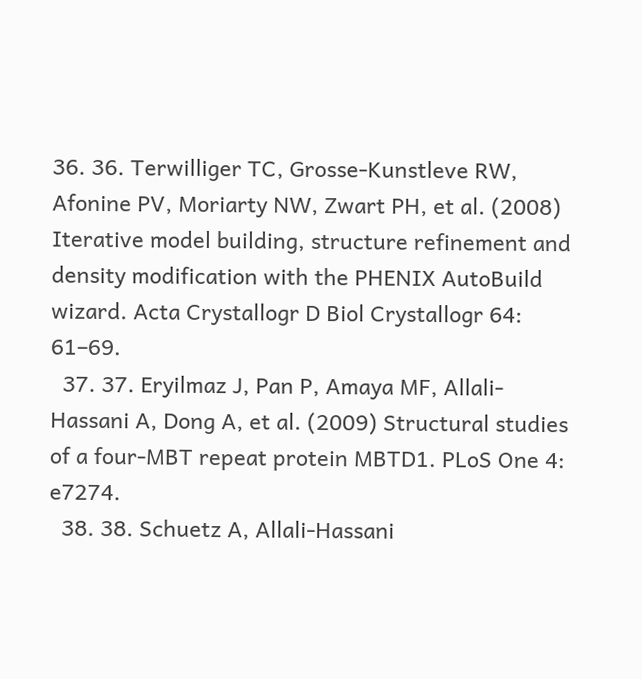36. 36. Terwilliger TC, Grosse-Kunstleve RW, Afonine PV, Moriarty NW, Zwart PH, et al. (2008) Iterative model building, structure refinement and density modification with the PHENIX AutoBuild wizard. Acta Crystallogr D Biol Crystallogr 64: 61–69.
  37. 37. Eryilmaz J, Pan P, Amaya MF, Allali-Hassani A, Dong A, et al. (2009) Structural studies of a four-MBT repeat protein MBTD1. PLoS One 4: e7274.
  38. 38. Schuetz A, Allali-Hassani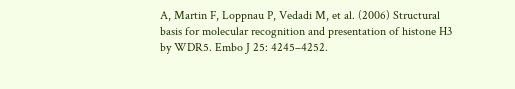A, Martin F, Loppnau P, Vedadi M, et al. (2006) Structural basis for molecular recognition and presentation of histone H3 by WDR5. Embo J 25: 4245–4252.